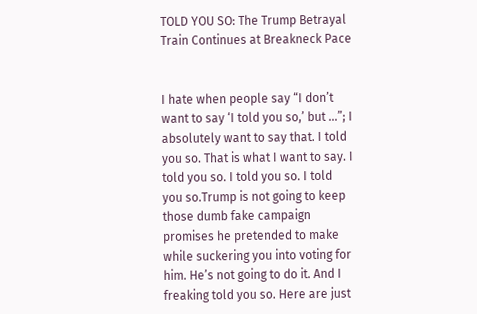TOLD YOU SO: The Trump Betrayal Train Continues at Breakneck Pace


I hate when people say “I don’t want to say ‘I told you so,’ but …”; I absolutely want to say that. I told you so. That is what I want to say. I told you so. I told you so. I told you so.Trump is not going to keep those dumb fake campaign promises he pretended to make while suckering you into voting for him. He’s not going to do it. And I freaking told you so. Here are just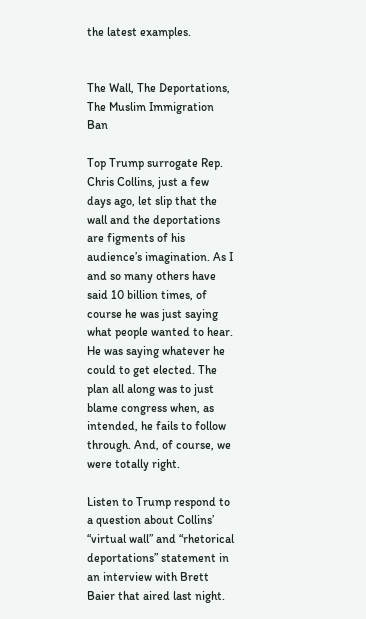the latest examples.


The Wall, The Deportations, The Muslim Immigration Ban

Top Trump surrogate Rep. Chris Collins, just a few days ago, let slip that the wall and the deportations are figments of his audience’s imagination. As I and so many others have said 10 billion times, of course he was just saying what people wanted to hear. He was saying whatever he could to get elected. The plan all along was to just blame congress when, as intended, he fails to follow through. And, of course, we were totally right.

Listen to Trump respond to a question about Collins’ “virtual wall” and “rhetorical deportations” statement in an interview with Brett Baier that aired last night.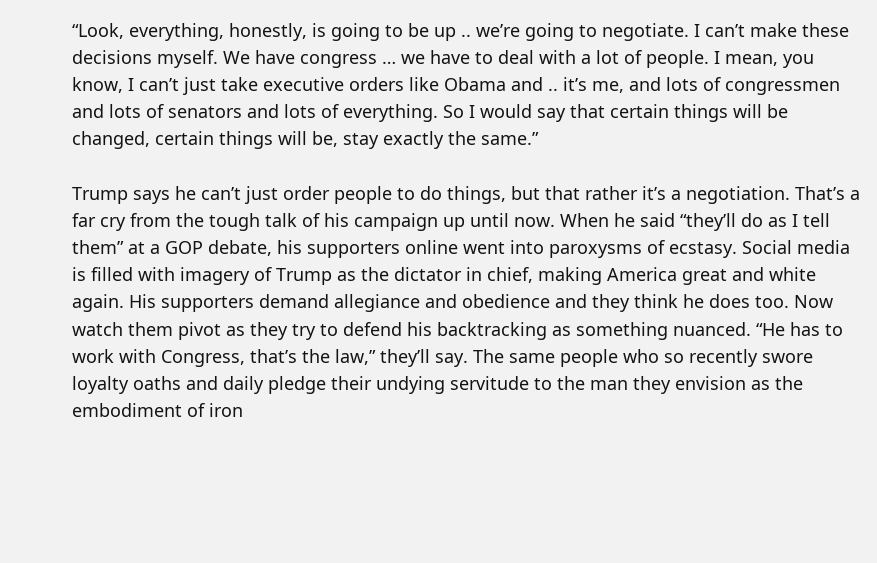“Look, everything, honestly, is going to be up .. we’re going to negotiate. I can’t make these decisions myself. We have congress … we have to deal with a lot of people. I mean, you know, I can’t just take executive orders like Obama and .. it’s me, and lots of congressmen and lots of senators and lots of everything. So I would say that certain things will be changed, certain things will be, stay exactly the same.”

Trump says he can’t just order people to do things, but that rather it’s a negotiation. That’s a far cry from the tough talk of his campaign up until now. When he said “they’ll do as I tell them” at a GOP debate, his supporters online went into paroxysms of ecstasy. Social media is filled with imagery of Trump as the dictator in chief, making America great and white again. His supporters demand allegiance and obedience and they think he does too. Now watch them pivot as they try to defend his backtracking as something nuanced. “He has to work with Congress, that’s the law,” they’ll say. The same people who so recently swore loyalty oaths and daily pledge their undying servitude to the man they envision as the embodiment of iron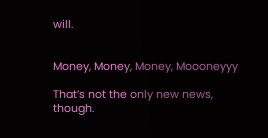will.


Money, Money, Money, Moooneyyy

That’s not the only new news, though.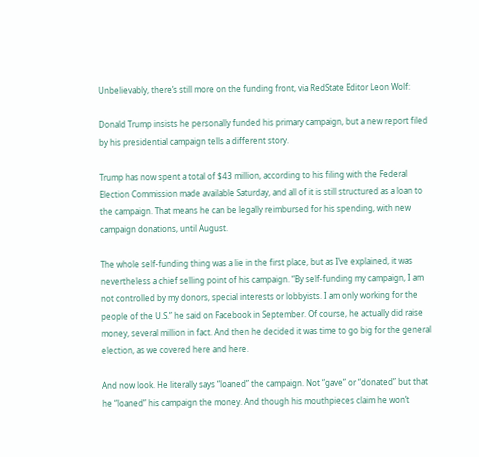Unbelievably, there’s still more on the funding front, via RedState Editor Leon Wolf:

Donald Trump insists he personally funded his primary campaign, but a new report filed by his presidential campaign tells a different story.

Trump has now spent a total of $43 million, according to his filing with the Federal Election Commission made available Saturday, and all of it is still structured as a loan to the campaign. That means he can be legally reimbursed for his spending, with new campaign donations, until August.

The whole self-funding thing was a lie in the first place, but as I’ve explained, it was nevertheless a chief selling point of his campaign. “By self-funding my campaign, I am not controlled by my donors, special interests or lobbyists. I am only working for the people of the U.S.” he said on Facebook in September. Of course, he actually did raise money, several million in fact. And then he decided it was time to go big for the general election, as we covered here and here.

And now look. He literally says “loaned” the campaign. Not “gave” or “donated” but that he “loaned” his campaign the money. And though his mouthpieces claim he won’t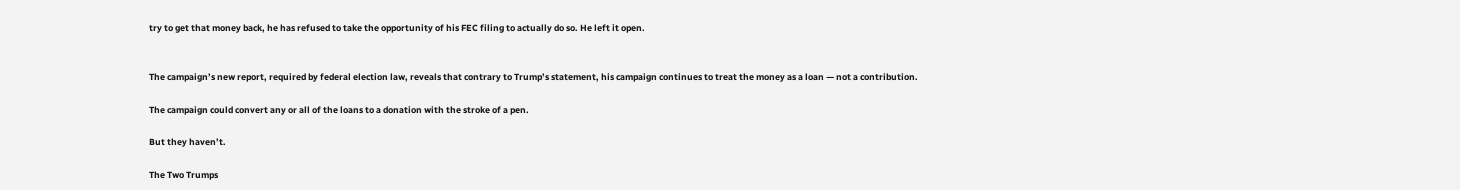try to get that money back, he has refused to take the opportunity of his FEC filing to actually do so. He left it open.


The campaign’s new report, required by federal election law, reveals that contrary to Trump’s statement, his campaign continues to treat the money as a loan — not a contribution.

The campaign could convert any or all of the loans to a donation with the stroke of a pen.

But they haven’t.

The Two Trumps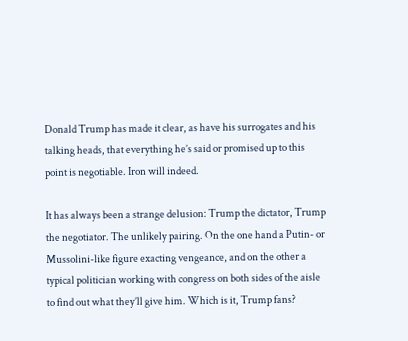Donald Trump has made it clear, as have his surrogates and his talking heads, that everything he’s said or promised up to this point is negotiable. Iron will indeed.

It has always been a strange delusion: Trump the dictator, Trump the negotiator. The unlikely pairing. On the one hand a Putin- or Mussolini-like figure exacting vengeance, and on the other a typical politician working with congress on both sides of the aisle to find out what they’ll give him. Which is it, Trump fans?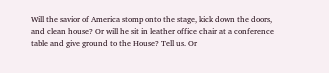Will the savior of America stomp onto the stage, kick down the doors, and clean house? Or will he sit in leather office chair at a conference table and give ground to the House? Tell us. Or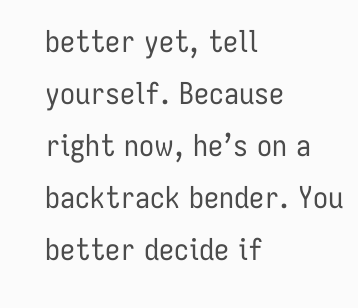better yet, tell yourself. Because right now, he’s on a backtrack bender. You better decide if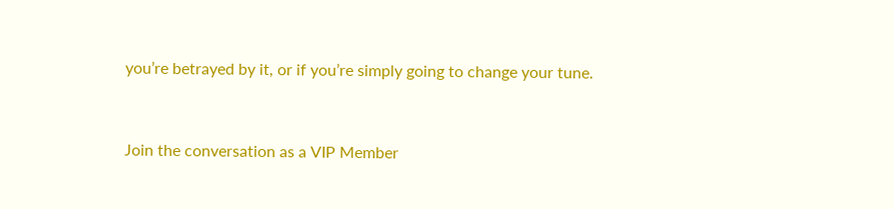you’re betrayed by it, or if you’re simply going to change your tune.


Join the conversation as a VIP Member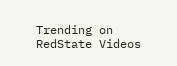Trending on RedState Videos